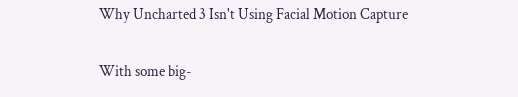Why Uncharted 3 Isn't Using Facial Motion Capture

With some big-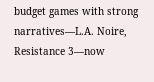budget games with strong narratives—L.A. Noire, Resistance 3—now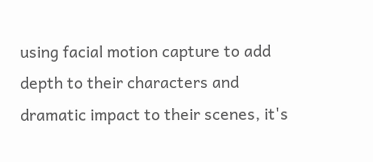using facial motion capture to add depth to their characters and dramatic impact to their scenes, it's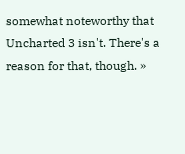somewhat noteworthy that Uncharted 3 isn't. There's a reason for that, though. »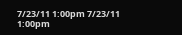7/23/11 1:00pm 7/23/11 1:00pm